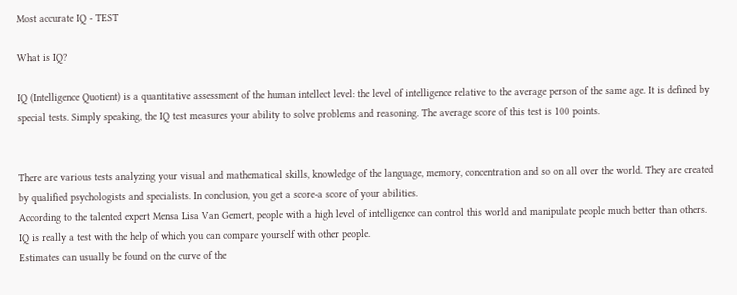Most accurate IQ - TEST

What is IQ?

IQ (Intelligence Quotient) is a quantitative assessment of the human intellect level: the level of intelligence relative to the average person of the same age. It is defined by special tests. Simply speaking, the IQ test measures your ability to solve problems and reasoning. The average score of this test is 100 points.


There are various tests analyzing your visual and mathematical skills, knowledge of the language, memory, concentration and so on all over the world. They are created by qualified psychologists and specialists. In conclusion, you get a score-a score of your abilities.
According to the talented expert Mensa Lisa Van Gemert, people with a high level of intelligence can control this world and manipulate people much better than others.
IQ is really a test with the help of which you can compare yourself with other people.
Estimates can usually be found on the curve of the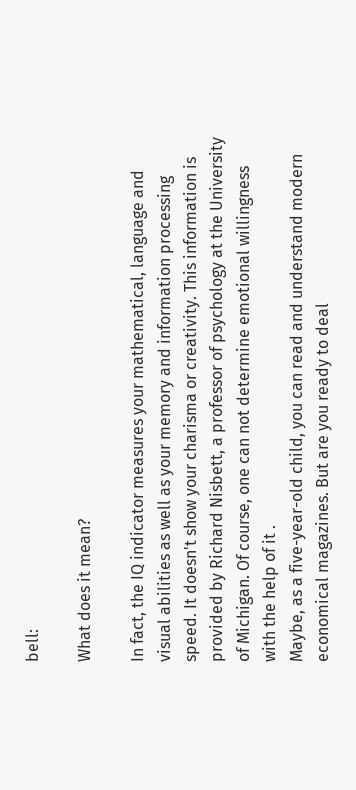bell:

What does it mean?

In fact, the IQ indicator measures your mathematical, language and visual abilities as well as your memory and information processing speed. It doesn't show your charisma or creativity. This information is provided by Richard Nisbett, a professor of psychology at the University of Michigan. Of course, one can not determine emotional willingness with the help of it .
Maybe, as a five-year-old child, you can read and understand modern economical magazines. But are you ready to deal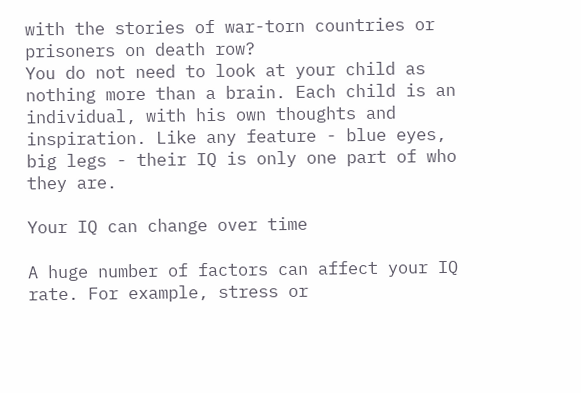with the stories of war-torn countries or prisoners on death row?
You do not need to look at your child as nothing more than a brain. Each child is an individual, with his own thoughts and inspiration. Like any feature - blue eyes, big legs - their IQ is only one part of who they are.

Your IQ can change over time

A huge number of factors can affect your IQ rate. For example, stress or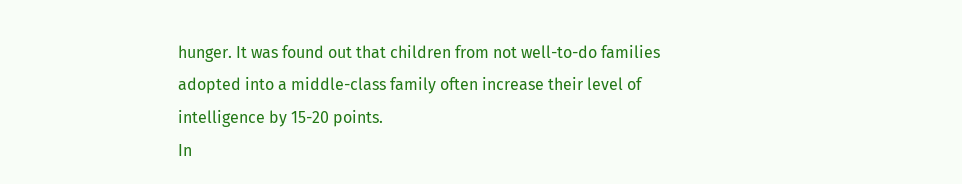hunger. It was found out that children from not well-to-do families adopted into a middle-class family often increase their level of intelligence by 15-20 points.
In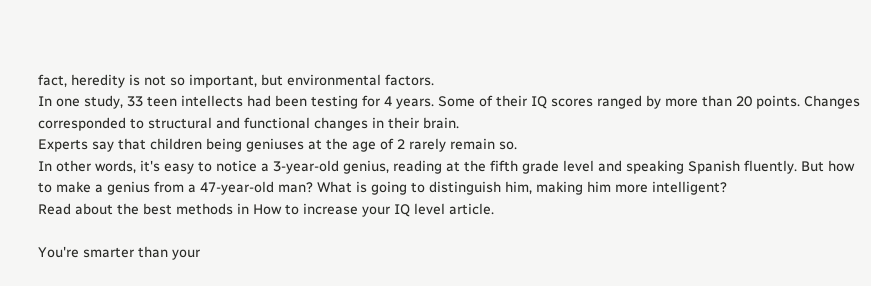fact, heredity is not so important, but environmental factors.
In one study, 33 teen intellects had been testing for 4 years. Some of their IQ scores ranged by more than 20 points. Changes corresponded to structural and functional changes in their brain.
Experts say that children being geniuses at the age of 2 rarely remain so.
In other words, it's easy to notice a 3-year-old genius, reading at the fifth grade level and speaking Spanish fluently. But how to make a genius from a 47-year-old man? What is going to distinguish him, making him more intelligent?
Read about the best methods in How to increase your IQ level article.

You're smarter than your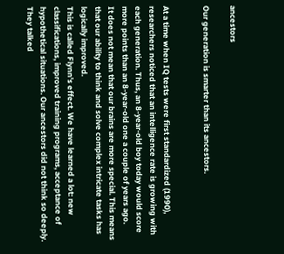ancestors

Our generation is smarter than its ancestors.


At a time when IQ tests were first standardized (1990), researchers noticed that an intelligence rate is growing with each generation. Thus, an 8-year-old boy today would score more points than an 8-year-old one a couple of years ago.
It does not mean that our brains are more special. This means that our ability to think and solve complex intricate tasks has logically improved.
This is called Flynn's effect. We have learned a lot: new classifications, improved training programs, acceptance of hypothetical situations. Our ancestors did not think so deeply. They talked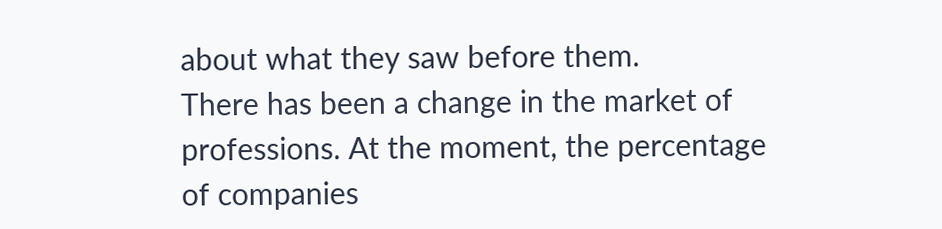about what they saw before them.
There has been a change in the market of professions. At the moment, the percentage of companies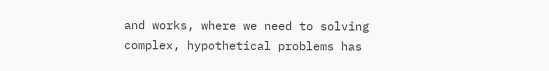and works, where we need to solving complex, hypothetical problems has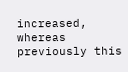increased, whereas previously this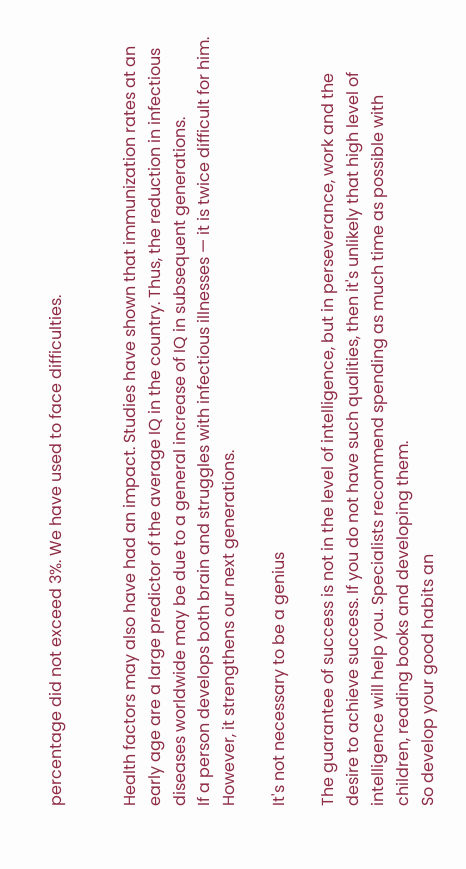percentage did not exceed 3%. We have used to face difficulties.


Health factors may also have had an impact. Studies have shown that immunization rates at an early age are a large predictor of the average IQ in the country. Thus, the reduction in infectious diseases worldwide may be due to a general increase of IQ in subsequent generations.
If a person develops both brain and struggles with infectious illnesses — it is twice difficult for him. However, it strengthens our next generations.

It's not necessary to be a genius

The guarantee of success is not in the level of intelligence, but in perseverance, work and the desire to achieve success. If you do not have such qualities, then it's unlikely that high level of intelligence will help you. Specialists recommend spending as much time as possible with children, reading books and developing them.
So develop your good habits an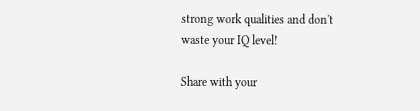strong work qualities and don't waste your IQ level!

Share with your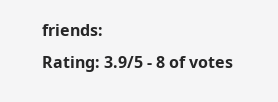friends:
Rating: 3.9/5 - 8 of votes